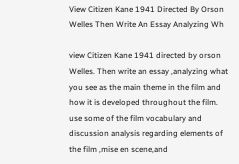View Citizen Kane 1941 Directed By Orson Welles Then Write An Essay Analyzing Wh

view Citizen Kane 1941 directed by orson Welles. Then write an essay ,analyzing what you see as the main theme in the film and how it is developed throughout the film. use some of the film vocabulary and discussion analysis regarding elements of the film ,mise en scene,and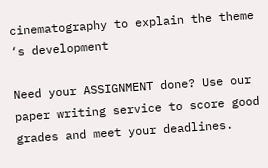cinematography to explain the theme ‘s development

Need your ASSIGNMENT done? Use our paper writing service to score good grades and meet your deadlines.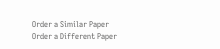Order a Similar Paper Order a Different Paper